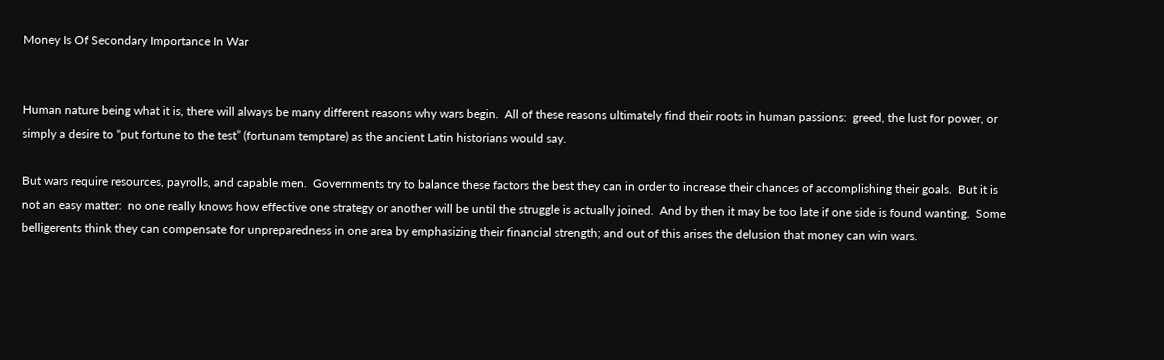Money Is Of Secondary Importance In War


Human nature being what it is, there will always be many different reasons why wars begin.  All of these reasons ultimately find their roots in human passions:  greed, the lust for power, or simply a desire to “put fortune to the test” (fortunam temptare) as the ancient Latin historians would say.

But wars require resources, payrolls, and capable men.  Governments try to balance these factors the best they can in order to increase their chances of accomplishing their goals.  But it is not an easy matter:  no one really knows how effective one strategy or another will be until the struggle is actually joined.  And by then it may be too late if one side is found wanting.  Some belligerents think they can compensate for unpreparedness in one area by emphasizing their financial strength; and out of this arises the delusion that money can win wars.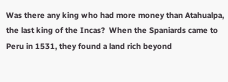Was there any king who had more money than Atahualpa, the last king of the Incas?  When the Spaniards came to Peru in 1531, they found a land rich beyond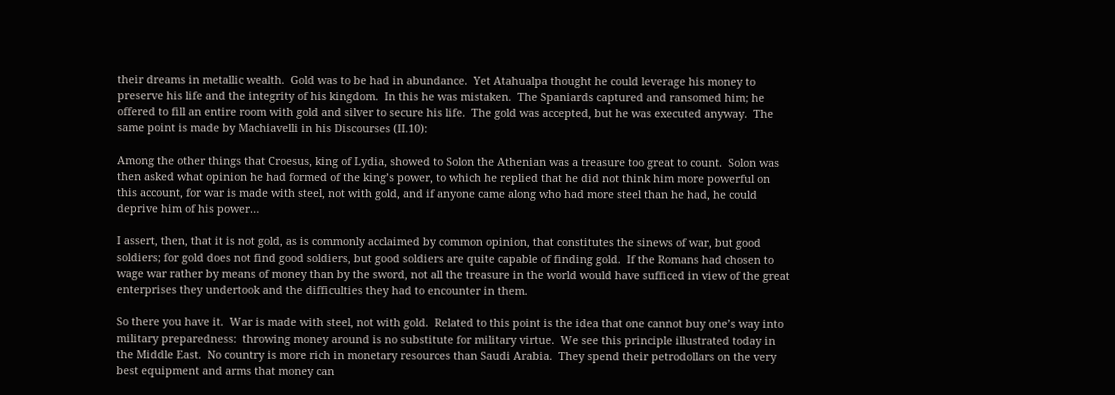their dreams in metallic wealth.  Gold was to be had in abundance.  Yet Atahualpa thought he could leverage his money to preserve his life and the integrity of his kingdom.  In this he was mistaken.  The Spaniards captured and ransomed him; he offered to fill an entire room with gold and silver to secure his life.  The gold was accepted, but he was executed anyway.  The same point is made by Machiavelli in his Discourses (II.10):

Among the other things that Croesus, king of Lydia, showed to Solon the Athenian was a treasure too great to count.  Solon was then asked what opinion he had formed of the king’s power, to which he replied that he did not think him more powerful on this account, for war is made with steel, not with gold, and if anyone came along who had more steel than he had, he could deprive him of his power…

I assert, then, that it is not gold, as is commonly acclaimed by common opinion, that constitutes the sinews of war, but good soldiers; for gold does not find good soldiers, but good soldiers are quite capable of finding gold.  If the Romans had chosen to wage war rather by means of money than by the sword, not all the treasure in the world would have sufficed in view of the great enterprises they undertook and the difficulties they had to encounter in them.

So there you have it.  War is made with steel, not with gold.  Related to this point is the idea that one cannot buy one’s way into military preparedness:  throwing money around is no substitute for military virtue.  We see this principle illustrated today in the Middle East.  No country is more rich in monetary resources than Saudi Arabia.  They spend their petrodollars on the very best equipment and arms that money can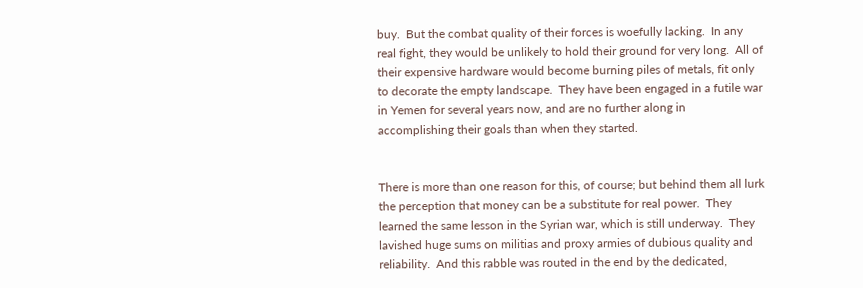buy.  But the combat quality of their forces is woefully lacking.  In any real fight, they would be unlikely to hold their ground for very long.  All of their expensive hardware would become burning piles of metals, fit only to decorate the empty landscape.  They have been engaged in a futile war in Yemen for several years now, and are no further along in accomplishing their goals than when they started.


There is more than one reason for this, of course; but behind them all lurk the perception that money can be a substitute for real power.  They learned the same lesson in the Syrian war, which is still underway.  They lavished huge sums on militias and proxy armies of dubious quality and reliability.  And this rabble was routed in the end by the dedicated,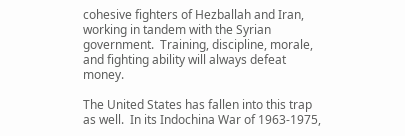cohesive fighters of Hezballah and Iran, working in tandem with the Syrian government.  Training, discipline, morale, and fighting ability will always defeat money.

The United States has fallen into this trap as well.  In its Indochina War of 1963-1975,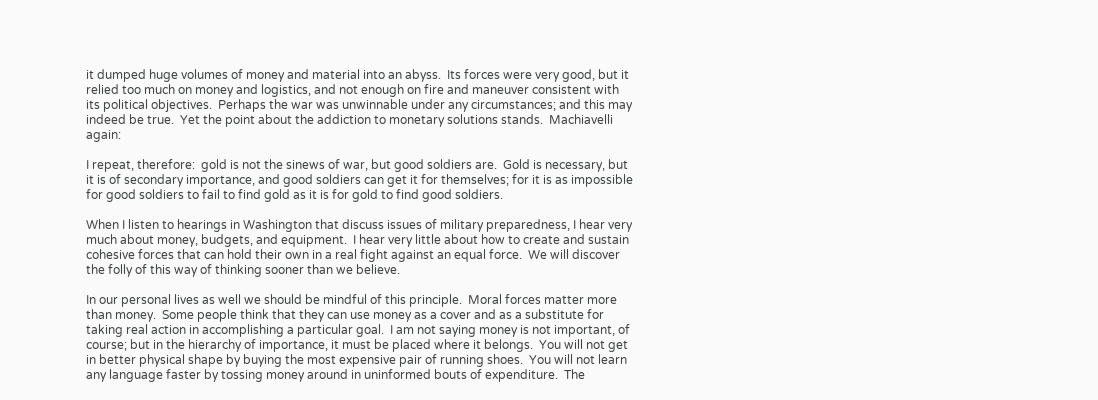it dumped huge volumes of money and material into an abyss.  Its forces were very good, but it relied too much on money and logistics, and not enough on fire and maneuver consistent with its political objectives.  Perhaps the war was unwinnable under any circumstances; and this may indeed be true.  Yet the point about the addiction to monetary solutions stands.  Machiavelli again:

I repeat, therefore:  gold is not the sinews of war, but good soldiers are.  Gold is necessary, but it is of secondary importance, and good soldiers can get it for themselves; for it is as impossible for good soldiers to fail to find gold as it is for gold to find good soldiers.

When I listen to hearings in Washington that discuss issues of military preparedness, I hear very much about money, budgets, and equipment.  I hear very little about how to create and sustain cohesive forces that can hold their own in a real fight against an equal force.  We will discover the folly of this way of thinking sooner than we believe.

In our personal lives as well we should be mindful of this principle.  Moral forces matter more than money.  Some people think that they can use money as a cover and as a substitute for taking real action in accomplishing a particular goal.  I am not saying money is not important, of course; but in the hierarchy of importance, it must be placed where it belongs.  You will not get in better physical shape by buying the most expensive pair of running shoes.  You will not learn any language faster by tossing money around in uninformed bouts of expenditure.  The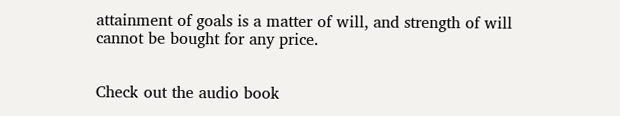attainment of goals is a matter of will, and strength of will cannot be bought for any price.


Check out the audio book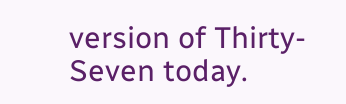version of Thirty-Seven today.